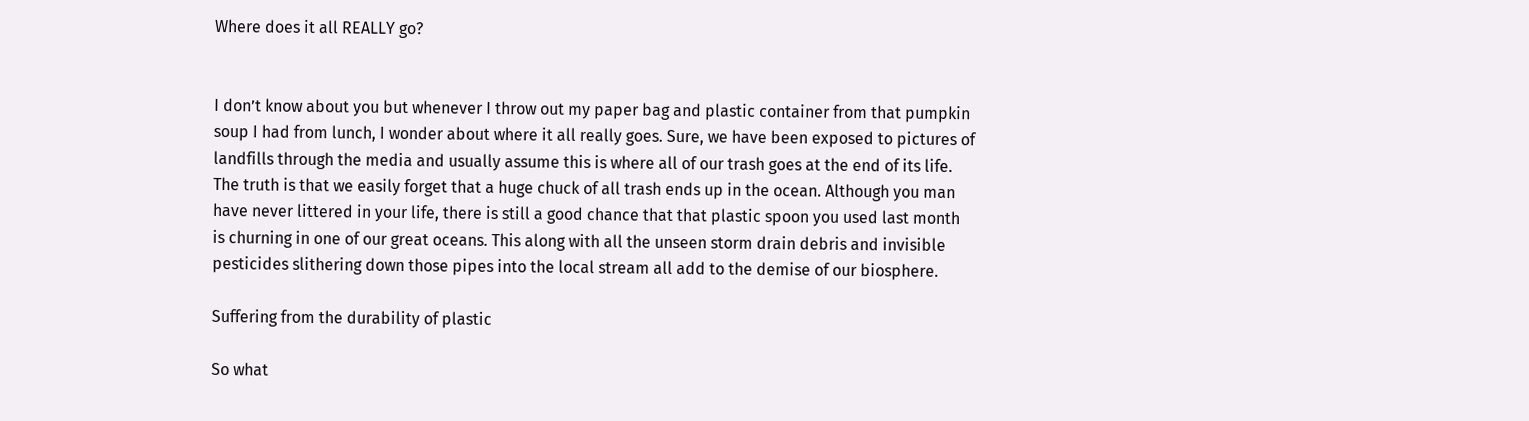Where does it all REALLY go?


I don’t know about you but whenever I throw out my paper bag and plastic container from that pumpkin soup I had from lunch, I wonder about where it all really goes. Sure, we have been exposed to pictures of landfills through the media and usually assume this is where all of our trash goes at the end of its life. The truth is that we easily forget that a huge chuck of all trash ends up in the ocean. Although you man have never littered in your life, there is still a good chance that that plastic spoon you used last month is churning in one of our great oceans. This along with all the unseen storm drain debris and invisible  pesticides slithering down those pipes into the local stream all add to the demise of our biosphere.

Suffering from the durability of plastic

So what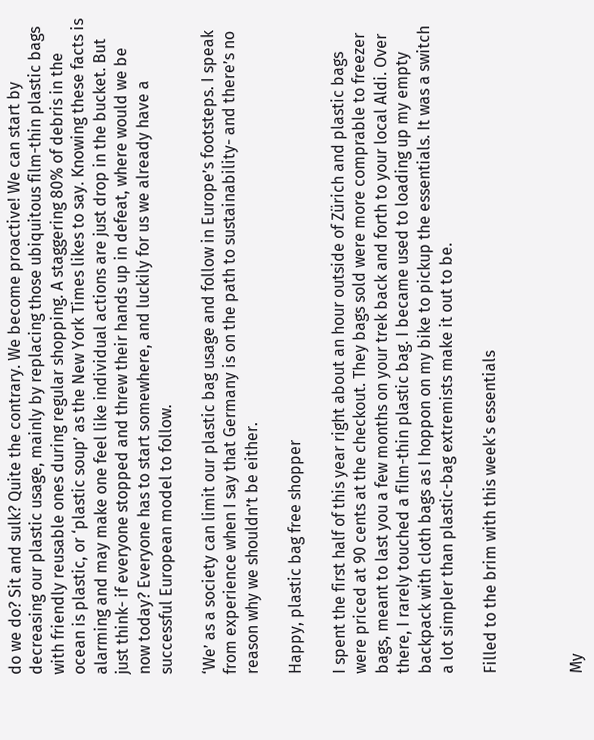do we do? Sit and sulk? Quite the contrary. We become proactive! We can start by decreasing our plastic usage, mainly by replacing those ubiquitous film-thin plastic bags with friendly reusable ones during regular shopping. A staggering 80% of debris in the ocean is plastic, or ‘plastic soup’ as the New York Times likes to say. Knowing these facts is alarming and may make one feel like individual actions are just drop in the bucket. But just think- if everyone stopped and threw their hands up in defeat, where would we be now today? Everyone has to start somewhere, and luckily for us we already have a successful European model to follow.

‘We’ as a society can limit our plastic bag usage and follow in Europe’s footsteps. I speak from experience when I say that Germany is on the path to sustainability- and there’s no reason why we shouldn’t be either.

Happy, plastic bag free shopper

I spent the first half of this year right about an hour outside of Zürich and plastic bags were priced at 90 cents at the checkout. They bags sold were more comprable to freezer bags, meant to last you a few months on your trek back and forth to your local Aldi. Over there, I rarely touched a film-thin plastic bag. I became used to loading up my empty backpack with cloth bags as I hoppon on my bike to pickup the essentials. It was a switch a lot simpler than plastic-bag extremists make it out to be.

Filled to the brim with this week's essentials



My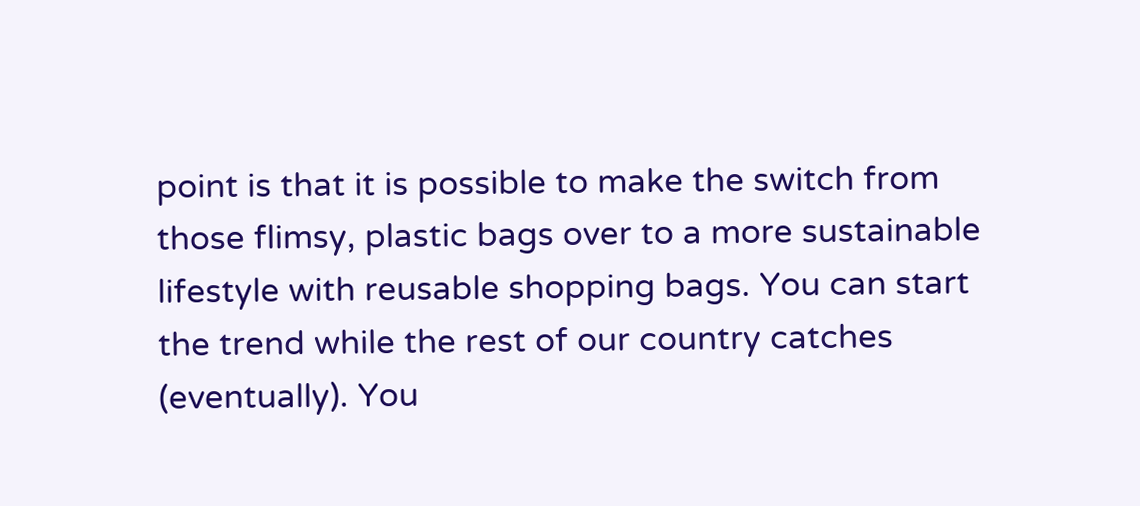point is that it is possible to make the switch from those flimsy, plastic bags over to a more sustainable lifestyle with reusable shopping bags. You can start the trend while the rest of our country catches (eventually). You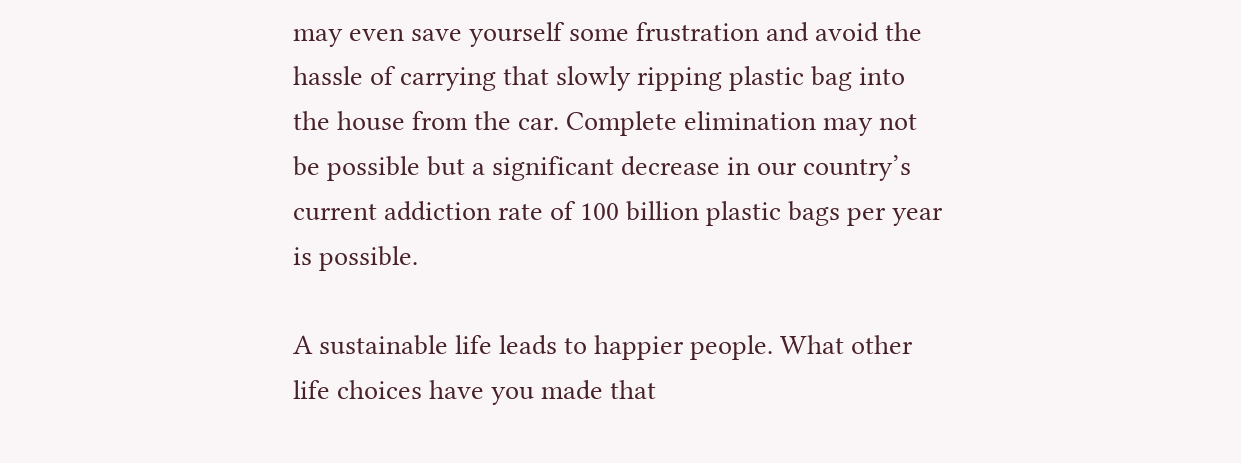may even save yourself some frustration and avoid the hassle of carrying that slowly ripping plastic bag into the house from the car. Complete elimination may not be possible but a significant decrease in our country’s current addiction rate of 100 billion plastic bags per year is possible.

A sustainable life leads to happier people. What other life choices have you made that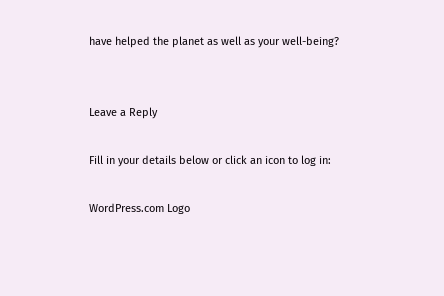have helped the planet as well as your well-being?


Leave a Reply

Fill in your details below or click an icon to log in:

WordPress.com Logo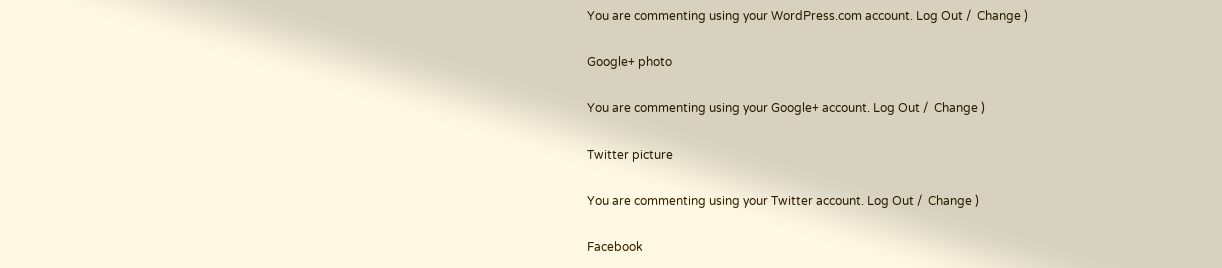You are commenting using your WordPress.com account. Log Out /  Change )

Google+ photo

You are commenting using your Google+ account. Log Out /  Change )

Twitter picture

You are commenting using your Twitter account. Log Out /  Change )

Facebook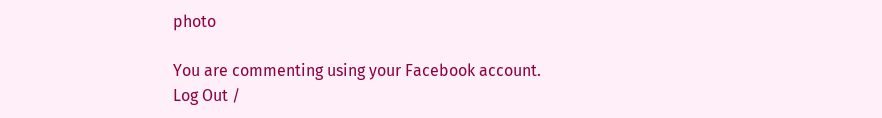photo

You are commenting using your Facebook account. Log Out /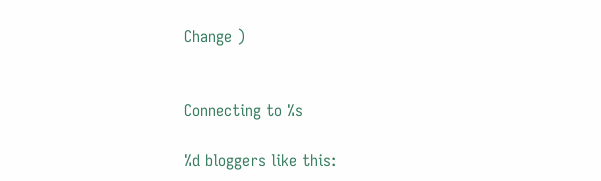Change )


Connecting to %s

%d bloggers like this: